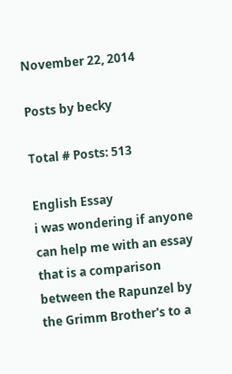November 22, 2014

Posts by becky

Total # Posts: 513

English Essay
i was wondering if anyone can help me with an essay that is a comparison between the Rapunzel by the Grimm Brother's to a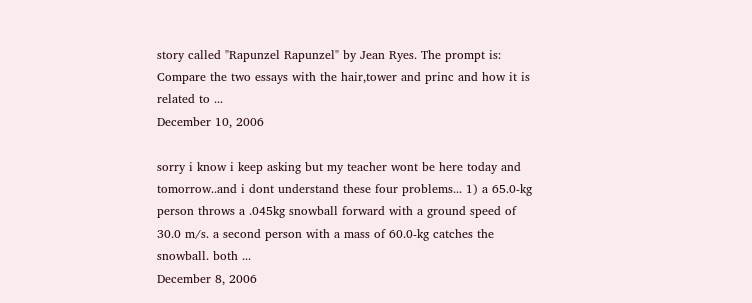story called "Rapunzel Rapunzel" by Jean Ryes. The prompt is: Compare the two essays with the hair,tower and princ and how it is related to ...
December 10, 2006

sorry i know i keep asking but my teacher wont be here today and tomorrow..and i dont understand these four problems... 1) a 65.0-kg person throws a .045kg snowball forward with a ground speed of 30.0 m/s. a second person with a mass of 60.0-kg catches the snowball. both ...
December 8, 2006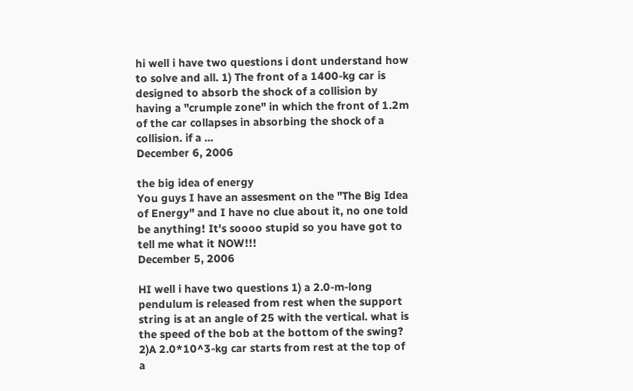hi well i have two questions i dont understand how to solve and all. 1) The front of a 1400-kg car is designed to absorb the shock of a collision by having a "crumple zone" in which the front of 1.2m of the car collapses in absorbing the shock of a collision. if a ...
December 6, 2006

the big idea of energy
You guys I have an assesment on the "The Big Idea of Energy" and I have no clue about it, no one told be anything! It's soooo stupid so you have got to tell me what it NOW!!!
December 5, 2006

HI well i have two questions 1) a 2.0-m-long pendulum is released from rest when the support string is at an angle of 25 with the vertical. what is the speed of the bob at the bottom of the swing? 2)A 2.0*10^3-kg car starts from rest at the top of a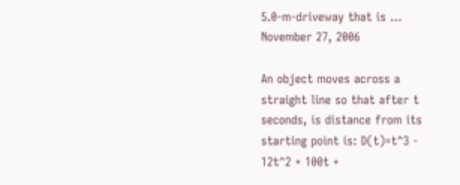5.0-m-driveway that is ...
November 27, 2006

An object moves across a straight line so that after t seconds, is distance from its starting point is: D(t)=t^3 - 12t^2 + 100t +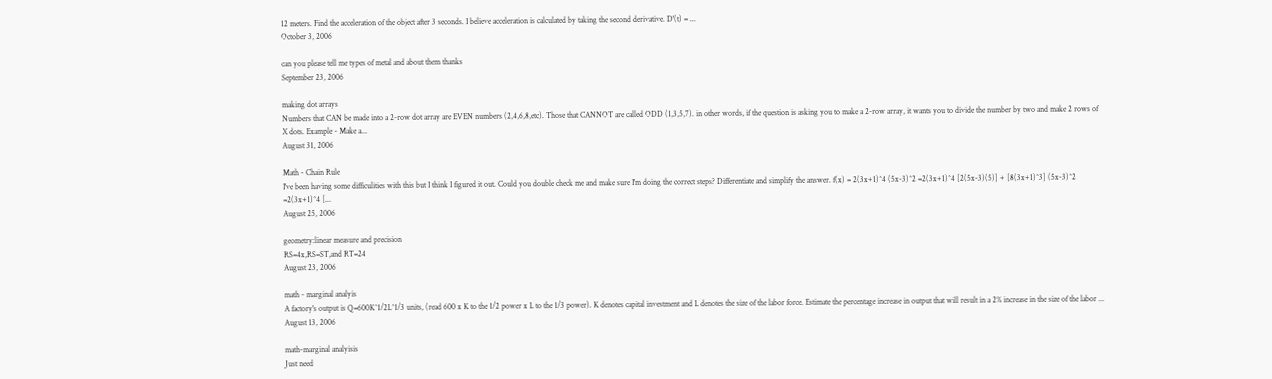12 meters. Find the acceleration of the object after 3 seconds. I believe acceleration is calculated by taking the second derivative. D'(t) = ...
October 3, 2006

can you please tell me types of metal and about them thanks
September 23, 2006

making dot arrays
Numbers that CAN be made into a 2-row dot array are EVEN numbers (2,4,6,8,etc). Those that CANNOT are called ODD (1,3,5,7). in other words, if the question is asking you to make a 2-row array, it wants you to divide the number by two and make 2 rows of X dots. Example - Make a...
August 31, 2006

Math - Chain Rule
I've been having some difficulities with this but I think I figured it out. Could you double check me and make sure I'm doing the correct steps? Differentiate and simplify the answer. f(x) = 2(3x+1)^4 (5x-3)^2 =2(3x+1)^4 [2(5x-3)(5)] + [8(3x+1)^3] (5x-3)^2 =2(3x+1)^4 [...
August 25, 2006

geometry:linear measure and precision
RS=4x,RS=ST,and RT=24
August 23, 2006

math - marginal analyis
A factory's output is Q=600K^1/2L^1/3 units, (read 600 x K to the 1/2 power x L to the 1/3 power). K denotes capital investment and L denotes the size of the labor force. Estimate the percentage increase in output that will result in a 2% increase in the size of the labor ...
August 13, 2006

math-marginal analyisis
Just need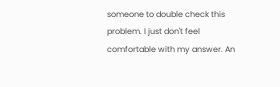someone to double check this problem. I just don't feel comfortable with my answer. An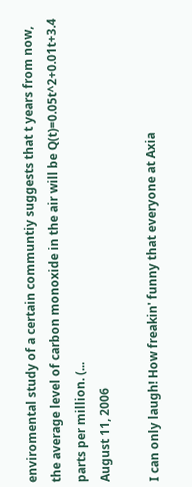enviromental study of a certain communtiy suggests that t years from now, the average level of carbon monoxide in the air will be Q(t)=0.05t^2+0.01t+3.4 parts per million. (...
August 11, 2006

I can only laugh! How freakin' funny that everyone at Axia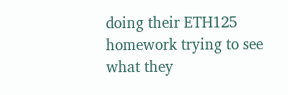doing their ETH125 homework trying to see what they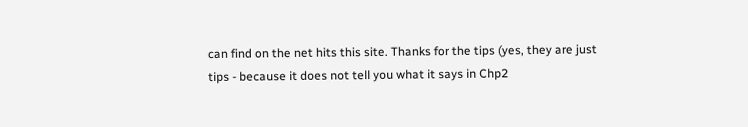can find on the net hits this site. Thanks for the tips (yes, they are just tips - because it does not tell you what it says in Chp2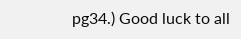pg34.) Good luck to all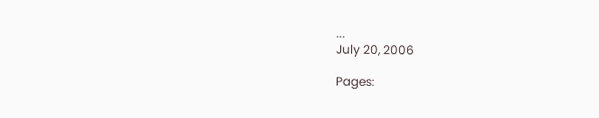...
July 20, 2006

Pages: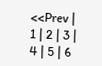<<Prev | 1 | 2 | 3 | 4 | 5 | 6